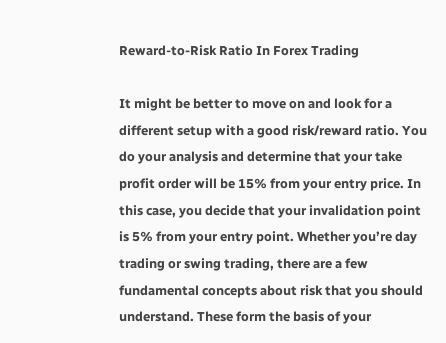Reward-to-Risk Ratio In Forex Trading

It might be better to move on and look for a different setup with a good risk/reward ratio. You do your analysis and determine that your take profit order will be 15% from your entry price. In this case, you decide that your invalidation point is 5% from your entry point. Whether you’re day trading or swing trading, there are a few fundamental concepts about risk that you should understand. These form the basis of your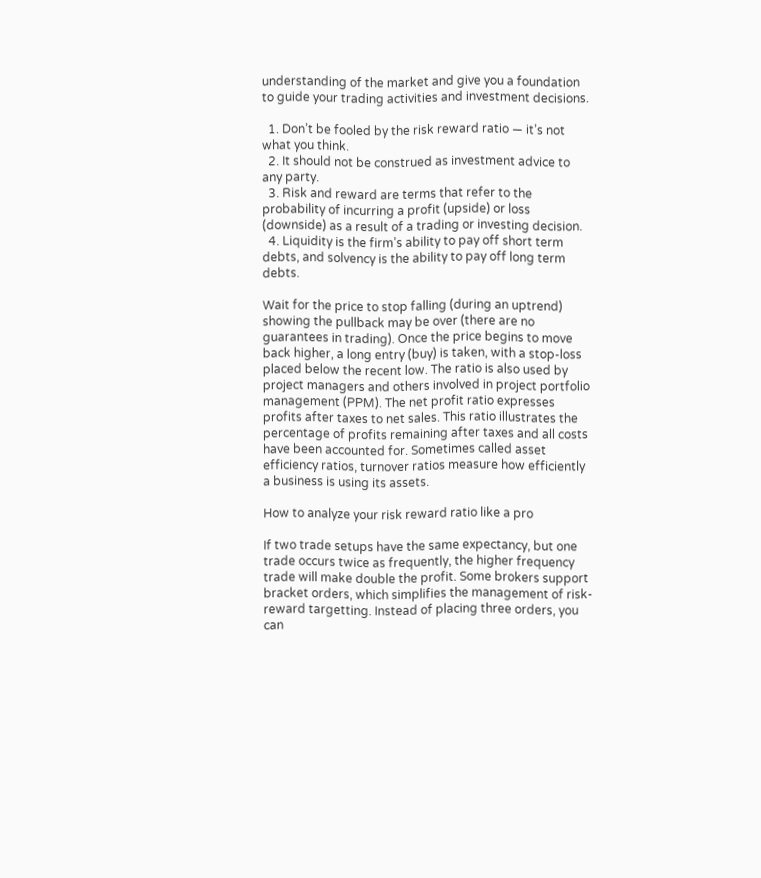understanding of the market and give you a foundation to guide your trading activities and investment decisions.

  1. Don’t be fooled by the risk reward ratio — it’s not what you think.
  2. It should not be construed as investment advice to any party.
  3. Risk and reward are terms that refer to the probability of incurring a profit (upside) or loss (downside) as a result of a trading or investing decision.
  4. Liquidity is the firm’s ability to pay off short term debts, and solvency is the ability to pay off long term debts.

Wait for the price to stop falling (during an uptrend) showing the pullback may be over (there are no guarantees in trading). Once the price begins to move back higher, a long entry (buy) is taken, with a stop-loss placed below the recent low. The ratio is also used by project managers and others involved in project portfolio management (PPM). The net profit ratio expresses profits after taxes to net sales. This ratio illustrates the percentage of profits remaining after taxes and all costs have been accounted for. Sometimes called asset efficiency ratios, turnover ratios measure how efficiently a business is using its assets.

How to analyze your risk reward ratio like a pro

If two trade setups have the same expectancy, but one trade occurs twice as frequently, the higher frequency trade will make double the profit. Some brokers support bracket orders, which simplifies the management of risk-reward targetting. Instead of placing three orders, you can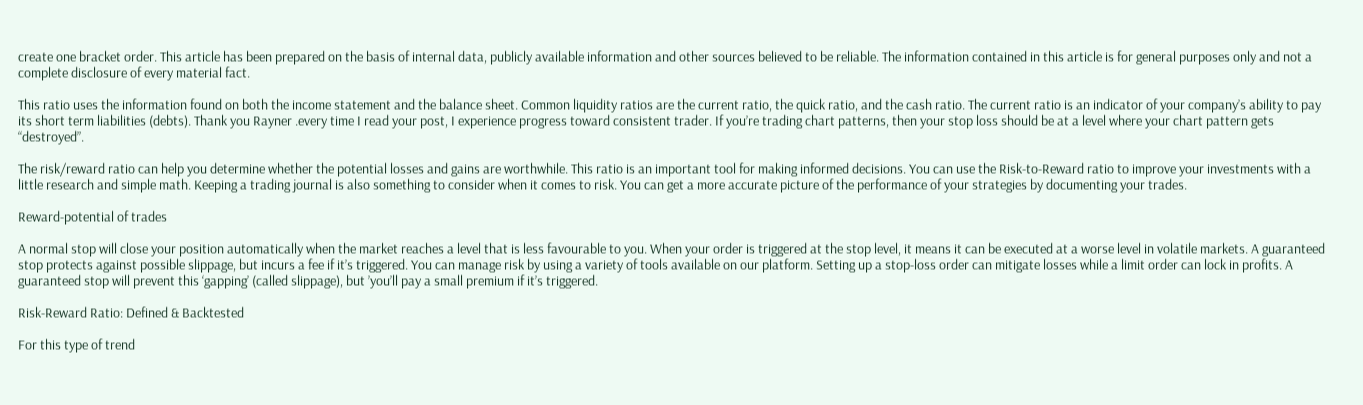create one bracket order. This article has been prepared on the basis of internal data, publicly available information and other sources believed to be reliable. The information contained in this article is for general purposes only and not a complete disclosure of every material fact.

This ratio uses the information found on both the income statement and the balance sheet. Common liquidity ratios are the current ratio, the quick ratio, and the cash ratio. The current ratio is an indicator of your company’s ability to pay its short term liabilities (debts). Thank you Rayner .every time I read your post, I experience progress toward consistent trader. If you’re trading chart patterns, then your stop loss should be at a level where your chart pattern gets “destroyed”.

The risk/reward ratio can help you determine whether the potential losses and gains are worthwhile. This ratio is an important tool for making informed decisions. You can use the Risk-to-Reward ratio to improve your investments with a little research and simple math. Keeping a trading journal is also something to consider when it comes to risk. You can get a more accurate picture of the performance of your strategies by documenting your trades.

Reward-potential of trades

A normal stop will close your position automatically when the market reaches a level that is less favourable to you. When your order is triggered at the stop level, it means it can be executed at a worse level in volatile markets. A guaranteed stop protects against possible slippage, but incurs a fee if it’s triggered. You can manage risk by using a variety of tools available on our platform. Setting up a stop-loss order can mitigate losses while a limit order can lock in profits. A guaranteed stop will prevent this ‘gapping’ (called slippage), but ’you’ll pay a small premium if it’s triggered.

Risk-Reward Ratio: Defined & Backtested

For this type of trend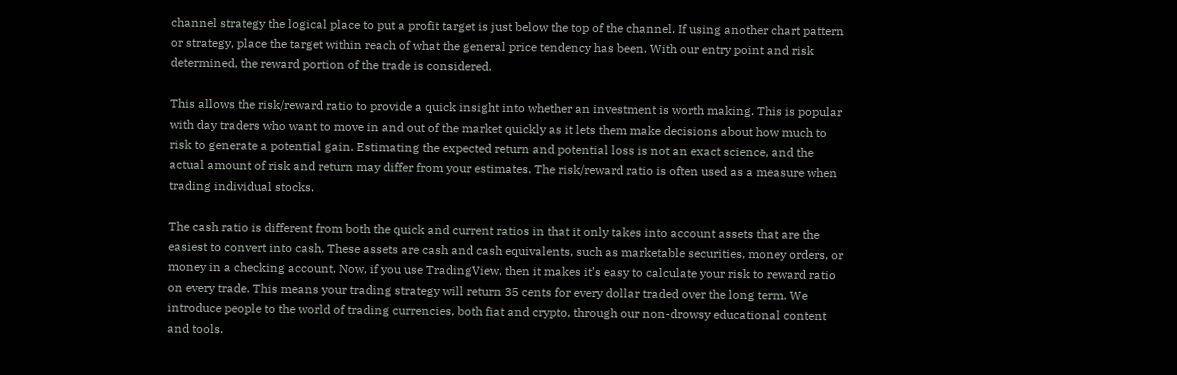channel strategy the logical place to put a profit target is just below the top of the channel. If using another chart pattern or strategy, place the target within reach of what the general price tendency has been. With our entry point and risk determined, the reward portion of the trade is considered.

This allows the risk/reward ratio to provide a quick insight into whether an investment is worth making. This is popular with day traders who want to move in and out of the market quickly as it lets them make decisions about how much to risk to generate a potential gain. Estimating the expected return and potential loss is not an exact science, and the actual amount of risk and return may differ from your estimates. The risk/reward ratio is often used as a measure when trading individual stocks.

The cash ratio is different from both the quick and current ratios in that it only takes into account assets that are the easiest to convert into cash. These assets are cash and cash equivalents, such as marketable securities, money orders, or money in a checking account. Now, if you use TradingView, then it makes it’s easy to calculate your risk to reward ratio on every trade. This means your trading strategy will return 35 cents for every dollar traded over the long term. We introduce people to the world of trading currencies, both fiat and crypto, through our non-drowsy educational content and tools.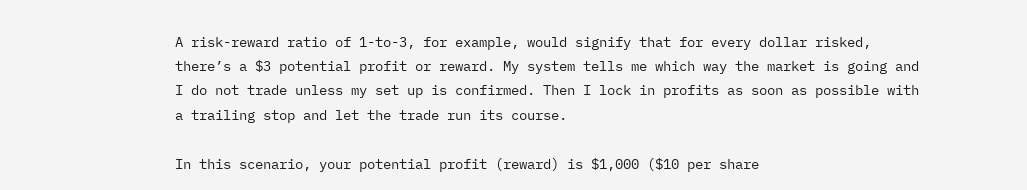A risk-reward ratio of 1-to-3, for example, would signify that for every dollar risked, there’s a $3 potential profit or reward. My system tells me which way the market is going and I do not trade unless my set up is confirmed. Then I lock in profits as soon as possible with a trailing stop and let the trade run its course.

In this scenario, your potential profit (reward) is $1,000 ($10 per share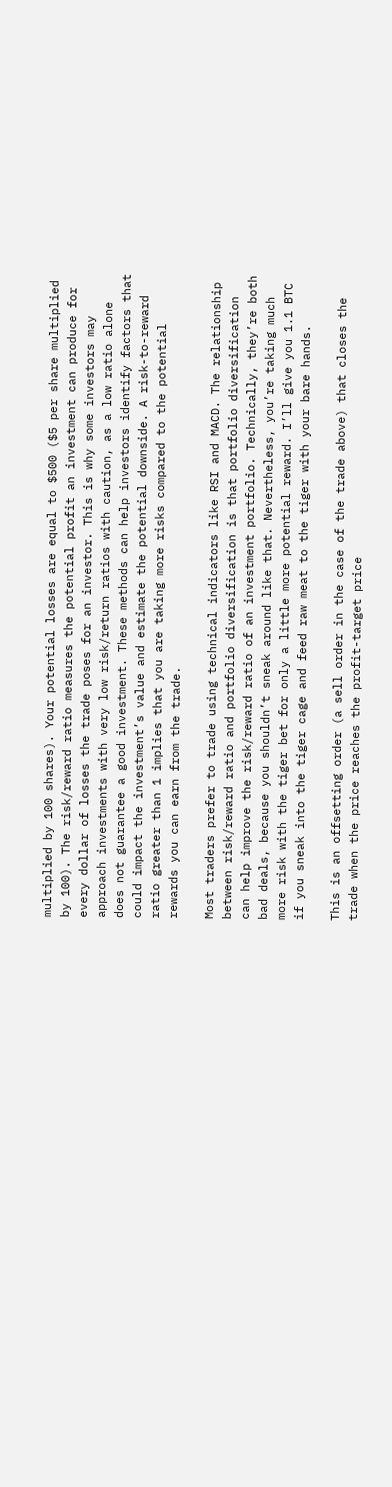multiplied by 100 shares). Your potential losses are equal to $500 ($5 per share multiplied by 100). The risk/reward ratio measures the potential profit an investment can produce for every dollar of losses the trade poses for an investor. This is why some investors may approach investments with very low risk/return ratios with caution, as a low ratio alone does not guarantee a good investment. These methods can help investors identify factors that could impact the investment’s value and estimate the potential downside. A risk-to-reward ratio greater than 1 implies that you are taking more risks compared to the potential rewards you can earn from the trade.

Most traders prefer to trade using technical indicators like RSI and MACD. The relationship between risk/reward ratio and portfolio diversification is that portfolio diversification can help improve the risk/reward ratio of an investment portfolio. Technically, they’re both bad deals, because you shouldn’t sneak around like that. Nevertheless, you’re taking much more risk with the tiger bet for only a little more potential reward. I’ll give you 1.1 BTC if you sneak into the tiger cage and feed raw meat to the tiger with your bare hands.

This is an offsetting order (a sell order in the case of the trade above) that closes the trade when the price reaches the profit-target price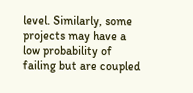level. Similarly, some projects may have a low probability of failing but are coupled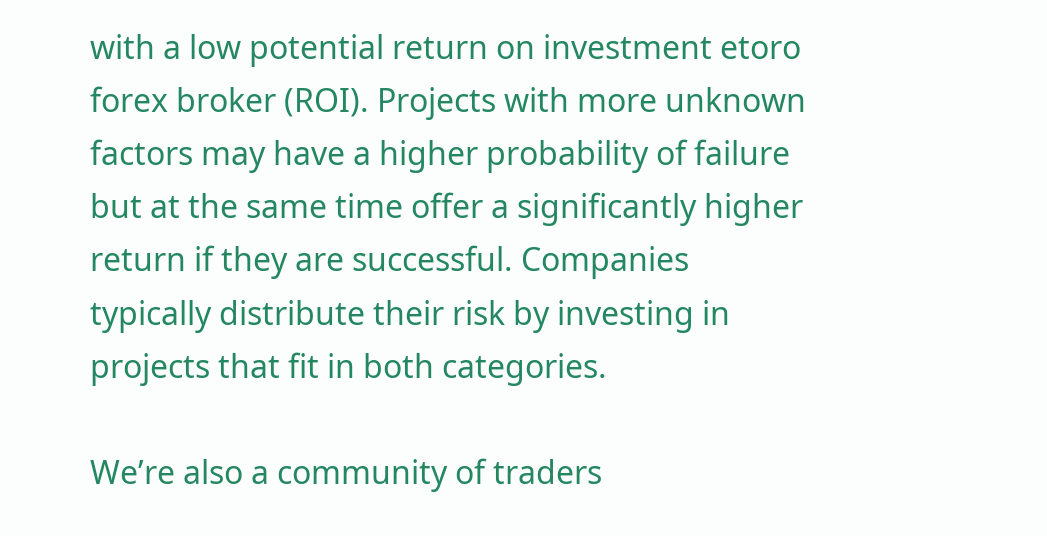with a low potential return on investment etoro forex broker (ROI). Projects with more unknown factors may have a higher probability of failure but at the same time offer a significantly higher return if they are successful. Companies typically distribute their risk by investing in projects that fit in both categories.

We’re also a community of traders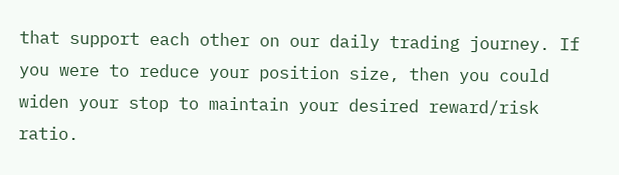that support each other on our daily trading journey. If you were to reduce your position size, then you could widen your stop to maintain your desired reward/risk ratio.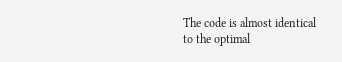The code is almost identical to the optimal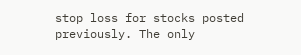stop loss for stocks posted previously. The only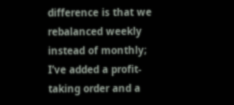difference is that we rebalanced weekly instead of monthly; I’ve added a profit-taking order and a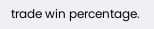trade win percentage.